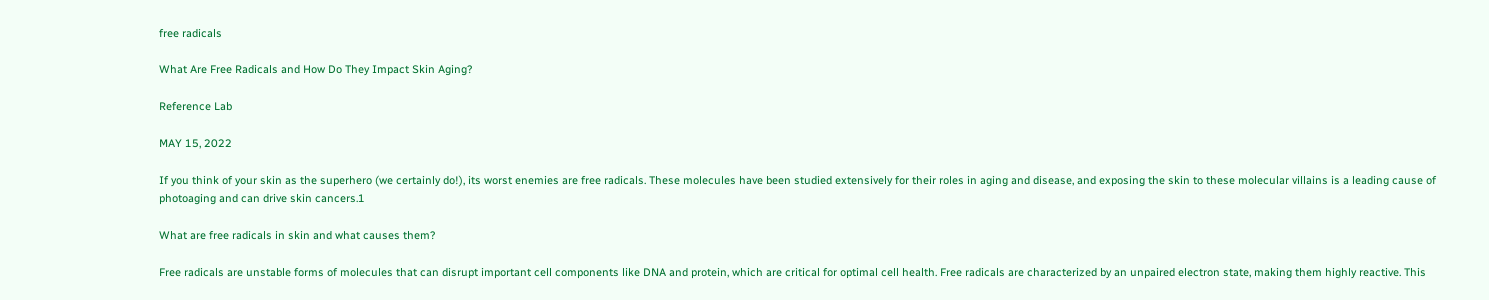free radicals

What Are Free Radicals and How Do They Impact Skin Aging?

Reference Lab

MAY 15, 2022

If you think of your skin as the superhero (we certainly do!), its worst enemies are free radicals. These molecules have been studied extensively for their roles in aging and disease, and exposing the skin to these molecular villains is a leading cause of photoaging and can drive skin cancers.1

What are free radicals in skin and what causes them?

Free radicals are unstable forms of molecules that can disrupt important cell components like DNA and protein, which are critical for optimal cell health. Free radicals are characterized by an unpaired electron state, making them highly reactive. This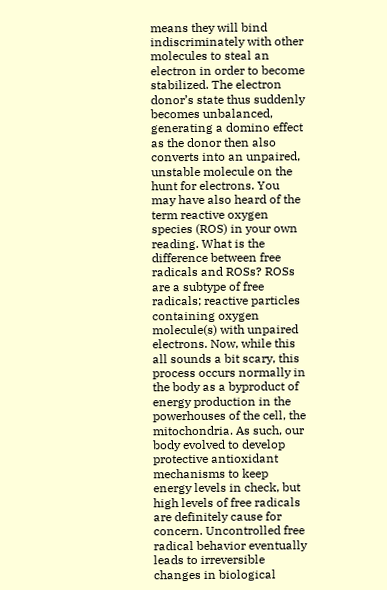means they will bind indiscriminately with other molecules to steal an electron in order to become stabilized. The electron donor’s state thus suddenly becomes unbalanced, generating a domino effect as the donor then also converts into an unpaired, unstable molecule on the hunt for electrons. You may have also heard of the term reactive oxygen species (ROS) in your own reading. What is the difference between free radicals and ROSs? ROSs are a subtype of free radicals; reactive particles containing oxygen molecule(s) with unpaired electrons. Now, while this all sounds a bit scary, this process occurs normally in the body as a byproduct of energy production in the powerhouses of the cell, the mitochondria. As such, our body evolved to develop protective antioxidant mechanisms to keep energy levels in check, but high levels of free radicals are definitely cause for concern. Uncontrolled free radical behavior eventually leads to irreversible changes in biological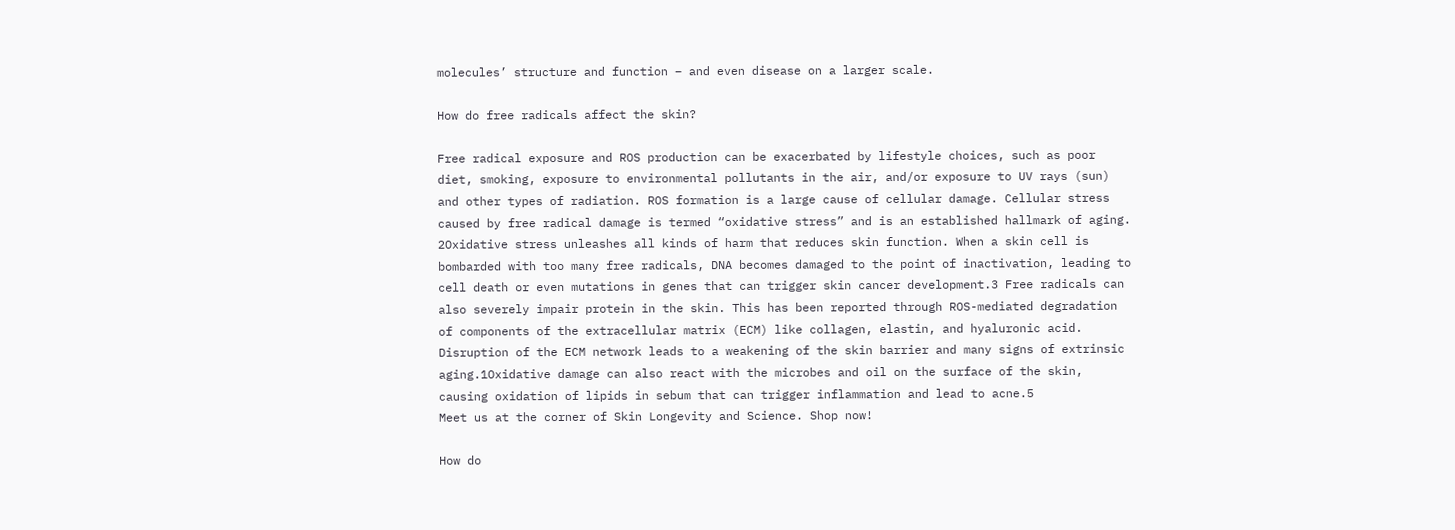molecules’ structure and function – and even disease on a larger scale.

How do free radicals affect the skin?

Free radical exposure and ROS production can be exacerbated by lifestyle choices, such as poor diet, smoking, exposure to environmental pollutants in the air, and/or exposure to UV rays (sun) and other types of radiation. ROS formation is a large cause of cellular damage. Cellular stress caused by free radical damage is termed “oxidative stress” and is an established hallmark of aging. 2Oxidative stress unleashes all kinds of harm that reduces skin function. When a skin cell is bombarded with too many free radicals, DNA becomes damaged to the point of inactivation, leading to cell death or even mutations in genes that can trigger skin cancer development.3 Free radicals can also severely impair protein in the skin. This has been reported through ROS-mediated degradation of components of the extracellular matrix (ECM) like collagen, elastin, and hyaluronic acid. Disruption of the ECM network leads to a weakening of the skin barrier and many signs of extrinsic aging.1Oxidative damage can also react with the microbes and oil on the surface of the skin, causing oxidation of lipids in sebum that can trigger inflammation and lead to acne.5
Meet us at the corner of Skin Longevity and Science. Shop now!

How do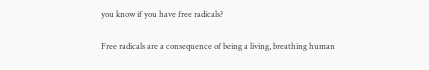you know if you have free radicals?

Free radicals are a consequence of being a living, breathing human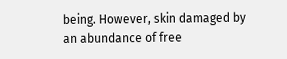being. However, skin damaged by an abundance of free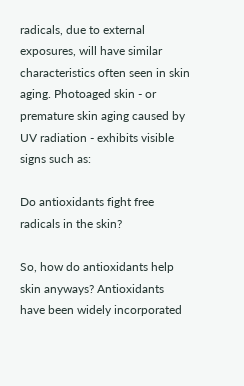radicals, due to external exposures, will have similar characteristics often seen in skin aging. Photoaged skin - or premature skin aging caused by UV radiation - exhibits visible signs such as:

Do antioxidants fight free radicals in the skin?

So, how do antioxidants help skin anyways? Antioxidants have been widely incorporated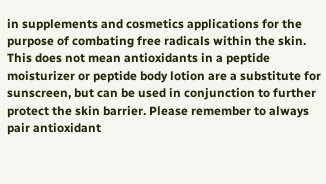in supplements and cosmetics applications for the purpose of combating free radicals within the skin. This does not mean antioxidants in a peptide moisturizer or peptide body lotion are a substitute for sunscreen, but can be used in conjunction to further protect the skin barrier. Please remember to always pair antioxidant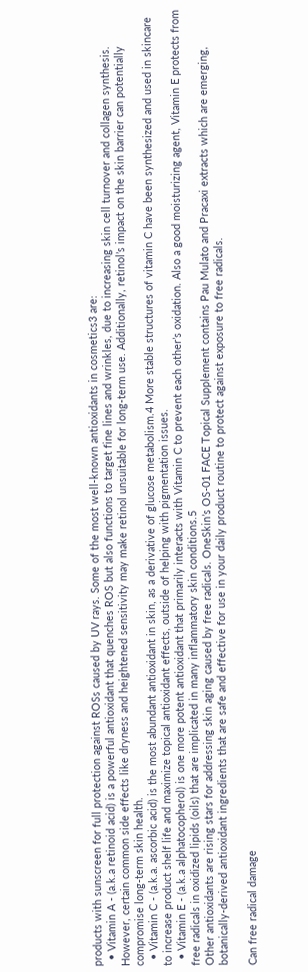products with sunscreen for full protection against ROSs caused by UV rays. Some of the most well-known antioxidants in cosmetics3 are:
  • Vitamin A - (a.k.a retinoid acid) is a powerful antioxidant that quenches ROS but also functions to target fine lines and wrinkles, due to increasing skin cell turnover and collagen synthesis. However, certain common side effects like dryness and heightened sensitivity may make retinol unsuitable for long-term use. Additionally, retinol’s impact on the skin barrier can potentially compromise long-term skin health.
  • Vitamin C - (a.k.a. ascorbic acid) is the most abundant antioxidant in skin, as a derivative of glucose metabolism.4 More stable structures of vitamin C have been synthesized and used in skincare to increase product shelf life and maximize topical antioxidant effects, outside of helping with pigmentation issues.
  • Vitamin E - (a.k.a alphatocopherol) is one more potent antioxidant that primarily interacts with Vitamin C to prevent each other’s oxidation. Also a good moisturizing agent, Vitamin E protects from free radicals in oxidized lipids (oils) that are implicated in many inflammatory skin conditions.5
Other antioxidants are rising stars for addressing skin aging caused by free radicals. OneSkin’s OS-01 FACE Topical Supplement contains Pau Mulato and Pracaxi extracts which are emerging, botanically-derived antioxidant ingredients that are safe and effective for use in your daily product routine to protect against exposure to free radicals.

Can free radical damage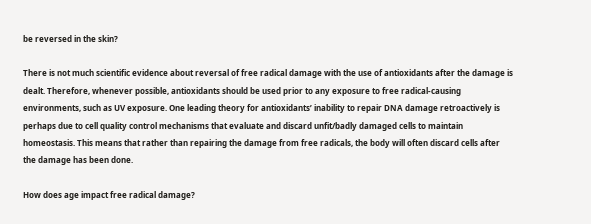be reversed in the skin?

There is not much scientific evidence about reversal of free radical damage with the use of antioxidants after the damage is dealt. Therefore, whenever possible, antioxidants should be used prior to any exposure to free radical-causing environments, such as UV exposure. One leading theory for antioxidants’ inability to repair DNA damage retroactively is perhaps due to cell quality control mechanisms that evaluate and discard unfit/badly damaged cells to maintain homeostasis. This means that rather than repairing the damage from free radicals, the body will often discard cells after the damage has been done.

How does age impact free radical damage?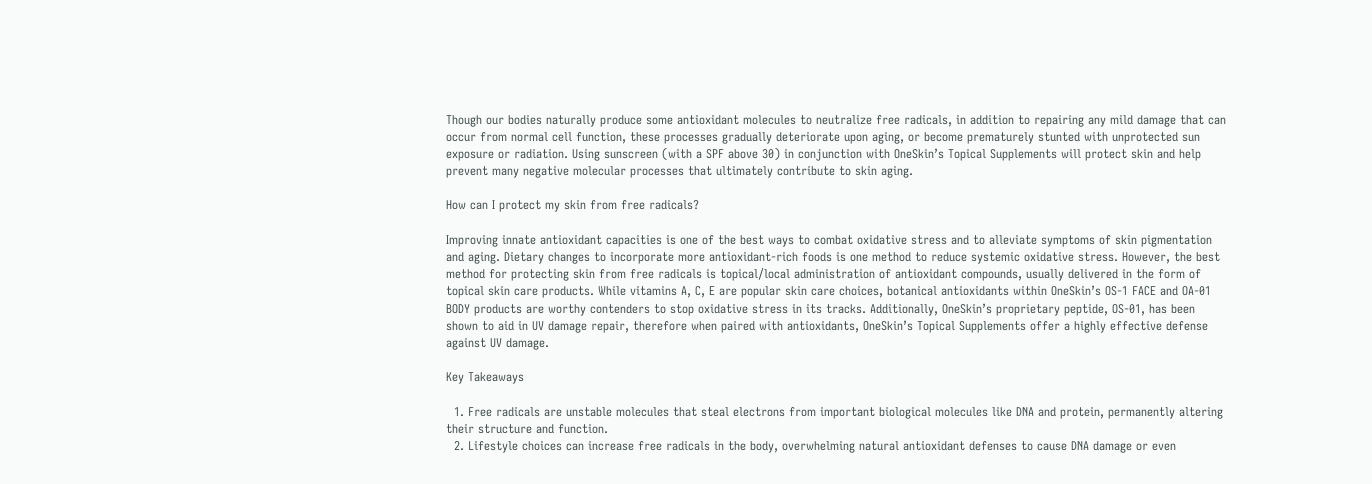Though our bodies naturally produce some antioxidant molecules to neutralize free radicals, in addition to repairing any mild damage that can occur from normal cell function, these processes gradually deteriorate upon aging, or become prematurely stunted with unprotected sun exposure or radiation. Using sunscreen (with a SPF above 30) in conjunction with OneSkin’s Topical Supplements will protect skin and help prevent many negative molecular processes that ultimately contribute to skin aging.

How can I protect my skin from free radicals?

Improving innate antioxidant capacities is one of the best ways to combat oxidative stress and to alleviate symptoms of skin pigmentation and aging. Dietary changes to incorporate more antioxidant-rich foods is one method to reduce systemic oxidative stress. However, the best method for protecting skin from free radicals is topical/local administration of antioxidant compounds, usually delivered in the form of topical skin care products. While vitamins A, C, E are popular skin care choices, botanical antioxidants within OneSkin’s OS-1 FACE and OA-01 BODY products are worthy contenders to stop oxidative stress in its tracks. Additionally, OneSkin’s proprietary peptide, OS-01, has been shown to aid in UV damage repair, therefore when paired with antioxidants, OneSkin’s Topical Supplements offer a highly effective defense against UV damage.

Key Takeaways

  1. Free radicals are unstable molecules that steal electrons from important biological molecules like DNA and protein, permanently altering their structure and function.
  2. Lifestyle choices can increase free radicals in the body, overwhelming natural antioxidant defenses to cause DNA damage or even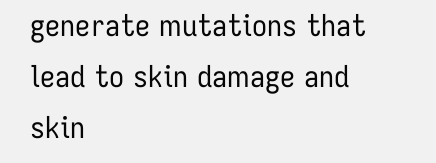generate mutations that lead to skin damage and skin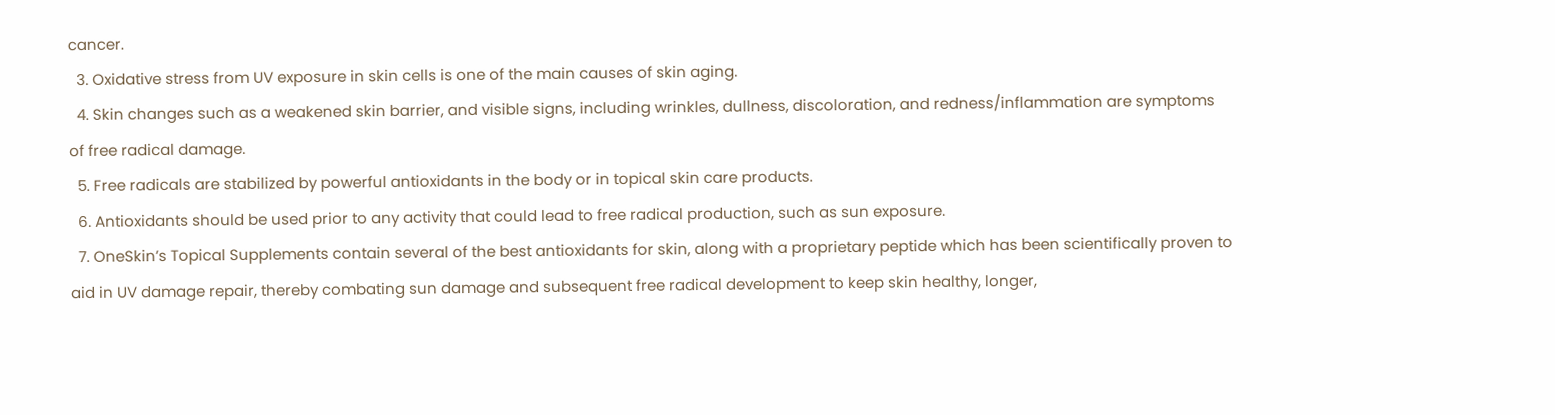cancer.
  3. Oxidative stress from UV exposure in skin cells is one of the main causes of skin aging.
  4. Skin changes such as a weakened skin barrier, and visible signs, including wrinkles, dullness, discoloration, and redness/inflammation are symptoms of free radical damage.
  5. Free radicals are stabilized by powerful antioxidants in the body or in topical skin care products.
  6. Antioxidants should be used prior to any activity that could lead to free radical production, such as sun exposure.
  7. OneSkin’s Topical Supplements contain several of the best antioxidants for skin, along with a proprietary peptide which has been scientifically proven to aid in UV damage repair, thereby combating sun damage and subsequent free radical development to keep skin healthy, longer,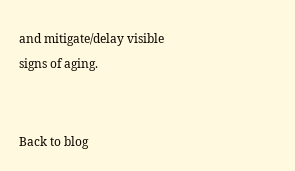and mitigate/delay visible signs of aging.


Back to blog